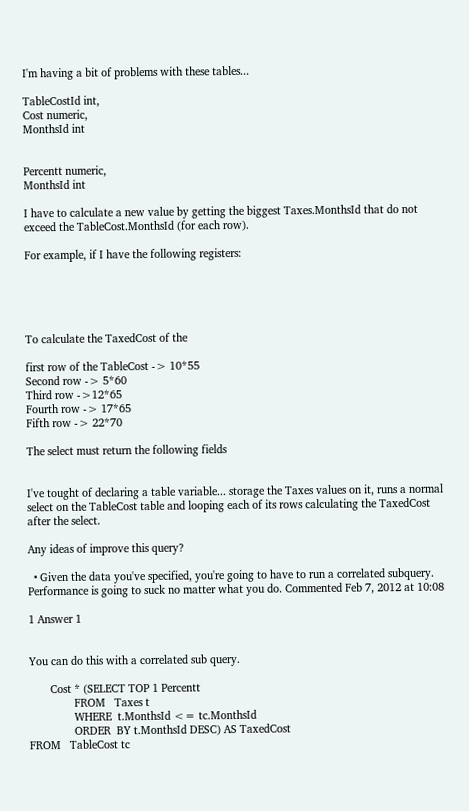I'm having a bit of problems with these tables...

TableCostId int,
Cost numeric,
MonthsId int


Percentt numeric,
MonthsId int

I have to calculate a new value by getting the biggest Taxes.MonthsId that do not exceed the TableCost.MonthsId (for each row).

For example, if I have the following registers:





To calculate the TaxedCost of the

first row of the TableCost -> 10*55
Second row -> 5*60
Third row ->12*65
Fourth row -> 17*65
Fifth row -> 22*70

The select must return the following fields


I've tought of declaring a table variable... storage the Taxes values on it, runs a normal select on the TableCost table and looping each of its rows calculating the TaxedCost after the select.

Any ideas of improve this query?

  • Given the data you've specified, you're going to have to run a correlated subquery. Performance is going to suck no matter what you do. Commented Feb 7, 2012 at 10:08

1 Answer 1


You can do this with a correlated sub query.

       Cost * (SELECT TOP 1 Percentt
               FROM   Taxes t
               WHERE  t.MonthsId <= tc.MonthsId
               ORDER  BY t.MonthsId DESC) AS TaxedCost
FROM   TableCost tc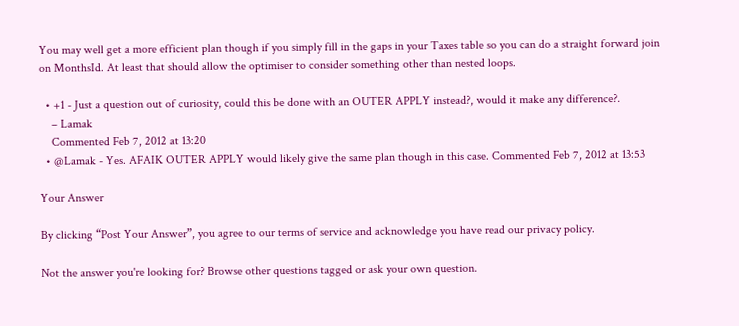You may well get a more efficient plan though if you simply fill in the gaps in your Taxes table so you can do a straight forward join on MonthsId. At least that should allow the optimiser to consider something other than nested loops.

  • +1 - Just a question out of curiosity, could this be done with an OUTER APPLY instead?, would it make any difference?.
    – Lamak
    Commented Feb 7, 2012 at 13:20
  • @Lamak - Yes. AFAIK OUTER APPLY would likely give the same plan though in this case. Commented Feb 7, 2012 at 13:53

Your Answer

By clicking “Post Your Answer”, you agree to our terms of service and acknowledge you have read our privacy policy.

Not the answer you're looking for? Browse other questions tagged or ask your own question.